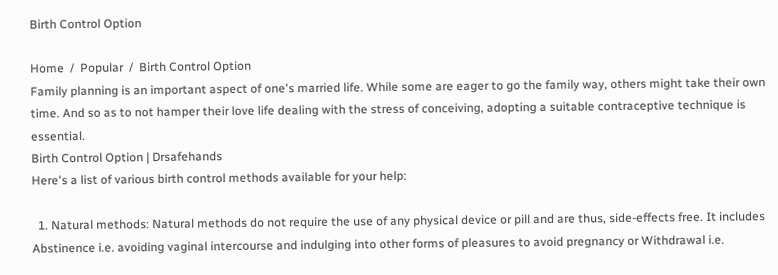Birth Control Option

Home  /  Popular  /  Birth Control Option
Family planning is an important aspect of one's married life. While some are eager to go the family way, others might take their own time. And so as to not hamper their love life dealing with the stress of conceiving, adopting a suitable contraceptive technique is essential.
Birth Control Option | Drsafehands
Here's a list of various birth control methods available for your help:

  1. Natural methods: Natural methods do not require the use of any physical device or pill and are thus, side-effects free. It includes Abstinence i.e. avoiding vaginal intercourse and indulging into other forms of pleasures to avoid pregnancy or Withdrawal i.e.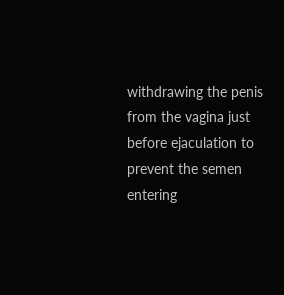withdrawing the penis from the vagina just before ejaculation to prevent the semen entering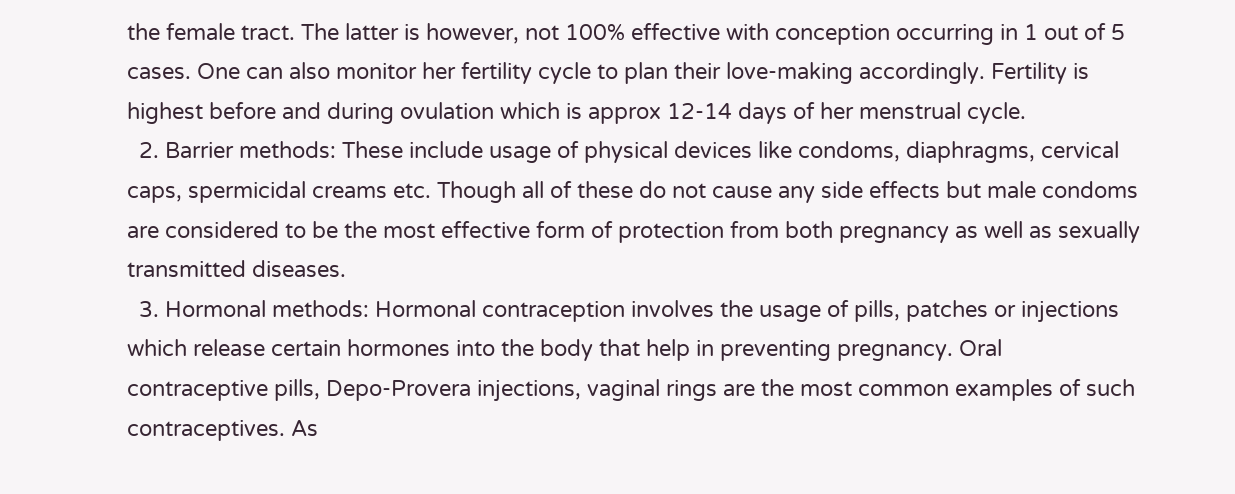the female tract. The latter is however, not 100% effective with conception occurring in 1 out of 5 cases. One can also monitor her fertility cycle to plan their love-making accordingly. Fertility is highest before and during ovulation which is approx 12-14 days of her menstrual cycle.
  2. Barrier methods: These include usage of physical devices like condoms, diaphragms, cervical caps, spermicidal creams etc. Though all of these do not cause any side effects but male condoms are considered to be the most effective form of protection from both pregnancy as well as sexually transmitted diseases.
  3. Hormonal methods: Hormonal contraception involves the usage of pills, patches or injections which release certain hormones into the body that help in preventing pregnancy. Oral contraceptive pills, Depo-Provera injections, vaginal rings are the most common examples of such contraceptives. As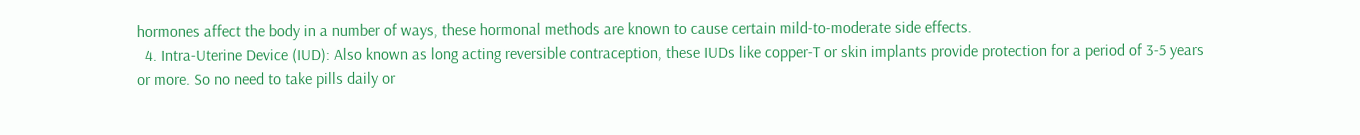hormones affect the body in a number of ways, these hormonal methods are known to cause certain mild-to-moderate side effects.
  4. Intra-Uterine Device (IUD): Also known as long acting reversible contraception, these IUDs like copper-T or skin implants provide protection for a period of 3-5 years or more. So no need to take pills daily or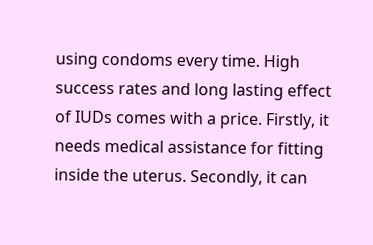using condoms every time. High success rates and long lasting effect of IUDs comes with a price. Firstly, it needs medical assistance for fitting inside the uterus. Secondly, it can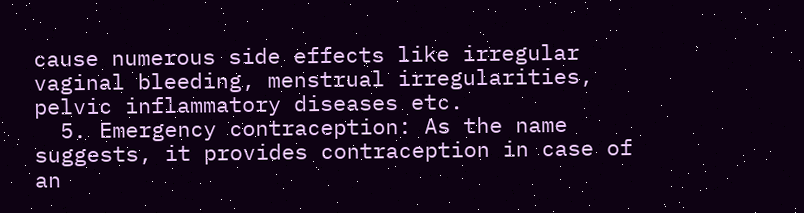cause numerous side effects like irregular vaginal bleeding, menstrual irregularities, pelvic inflammatory diseases etc.
  5. Emergency contraception: As the name suggests, it provides contraception in case of an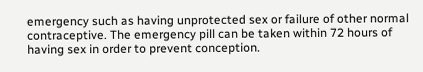emergency such as having unprotected sex or failure of other normal contraceptive. The emergency pill can be taken within 72 hours of having sex in order to prevent conception.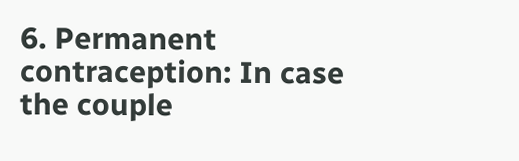6. Permanent contraception: In case the couple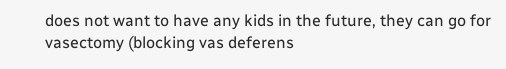does not want to have any kids in the future, they can go for vasectomy (blocking vas deferens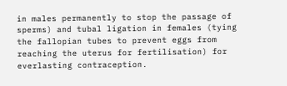in males permanently to stop the passage of sperms) and tubal ligation in females (tying the fallopian tubes to prevent eggs from reaching the uterus for fertilisation) for everlasting contraception.